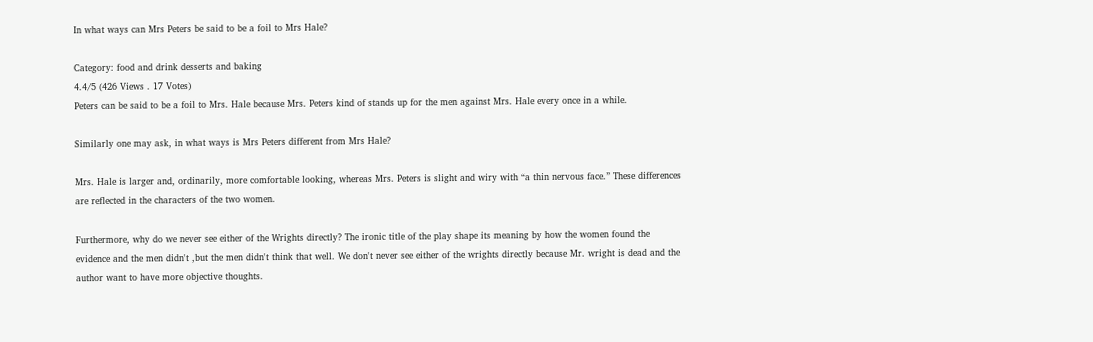In what ways can Mrs Peters be said to be a foil to Mrs Hale?

Category: food and drink desserts and baking
4.4/5 (426 Views . 17 Votes)
Peters can be said to be a foil to Mrs. Hale because Mrs. Peters kind of stands up for the men against Mrs. Hale every once in a while.

Similarly one may ask, in what ways is Mrs Peters different from Mrs Hale?

Mrs. Hale is larger and, ordinarily, more comfortable looking, whereas Mrs. Peters is slight and wiry with “a thin nervous face.” These differences are reflected in the characters of the two women.

Furthermore, why do we never see either of the Wrights directly? The ironic title of the play shape its meaning by how the women found the evidence and the men didn't ,but the men didn't think that well. We don't never see either of the wrights directly because Mr. wright is dead and the author want to have more objective thoughts.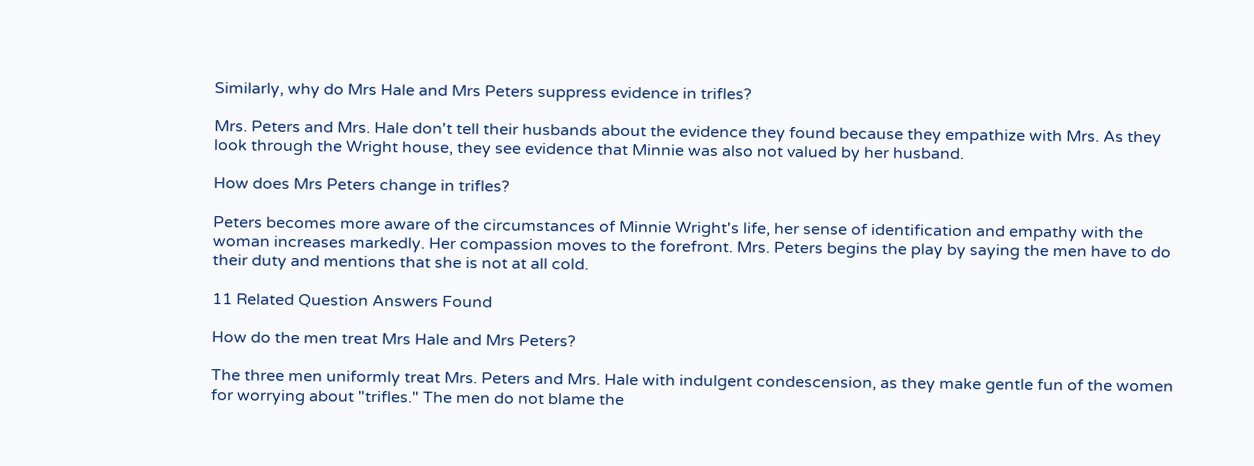Similarly, why do Mrs Hale and Mrs Peters suppress evidence in trifles?

Mrs. Peters and Mrs. Hale don't tell their husbands about the evidence they found because they empathize with Mrs. As they look through the Wright house, they see evidence that Minnie was also not valued by her husband.

How does Mrs Peters change in trifles?

Peters becomes more aware of the circumstances of Minnie Wright's life, her sense of identification and empathy with the woman increases markedly. Her compassion moves to the forefront. Mrs. Peters begins the play by saying the men have to do their duty and mentions that she is not at all cold.

11 Related Question Answers Found

How do the men treat Mrs Hale and Mrs Peters?

The three men uniformly treat Mrs. Peters and Mrs. Hale with indulgent condescension, as they make gentle fun of the women for worrying about "trifles." The men do not blame the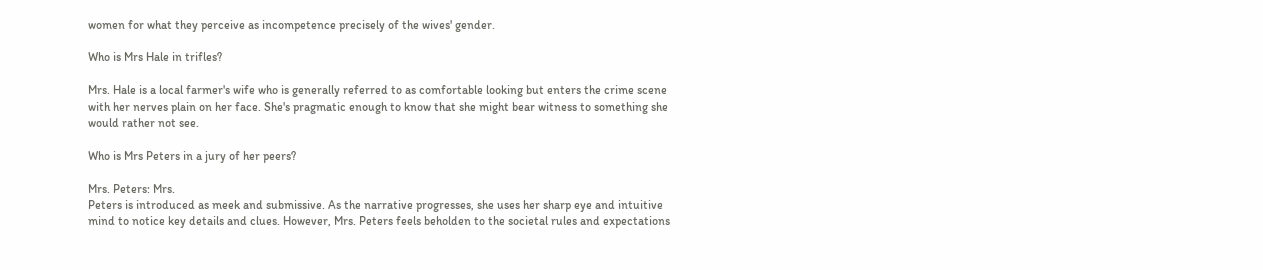women for what they perceive as incompetence precisely of the wives' gender.

Who is Mrs Hale in trifles?

Mrs. Hale is a local farmer's wife who is generally referred to as comfortable looking but enters the crime scene with her nerves plain on her face. She's pragmatic enough to know that she might bear witness to something she would rather not see.

Who is Mrs Peters in a jury of her peers?

Mrs. Peters: Mrs.
Peters is introduced as meek and submissive. As the narrative progresses, she uses her sharp eye and intuitive mind to notice key details and clues. However, Mrs. Peters feels beholden to the societal rules and expectations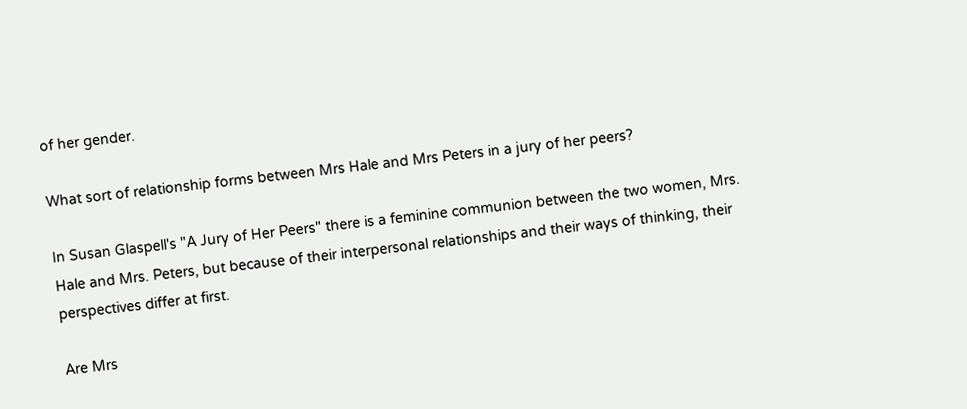of her gender.

What sort of relationship forms between Mrs Hale and Mrs Peters in a jury of her peers?

In Susan Glaspell's "A Jury of Her Peers" there is a feminine communion between the two women, Mrs. Hale and Mrs. Peters, but because of their interpersonal relationships and their ways of thinking, their perspectives differ at first.

Are Mrs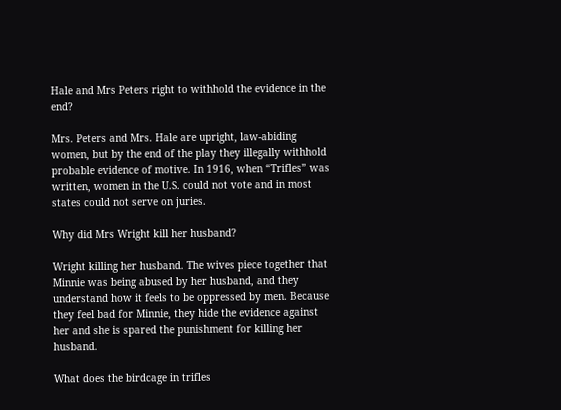Hale and Mrs Peters right to withhold the evidence in the end?

Mrs. Peters and Mrs. Hale are upright, law-abiding women, but by the end of the play they illegally withhold probable evidence of motive. In 1916, when “Trifles” was written, women in the U.S. could not vote and in most states could not serve on juries.

Why did Mrs Wright kill her husband?

Wright killing her husband. The wives piece together that Minnie was being abused by her husband, and they understand how it feels to be oppressed by men. Because they feel bad for Minnie, they hide the evidence against her and she is spared the punishment for killing her husband.

What does the birdcage in trifles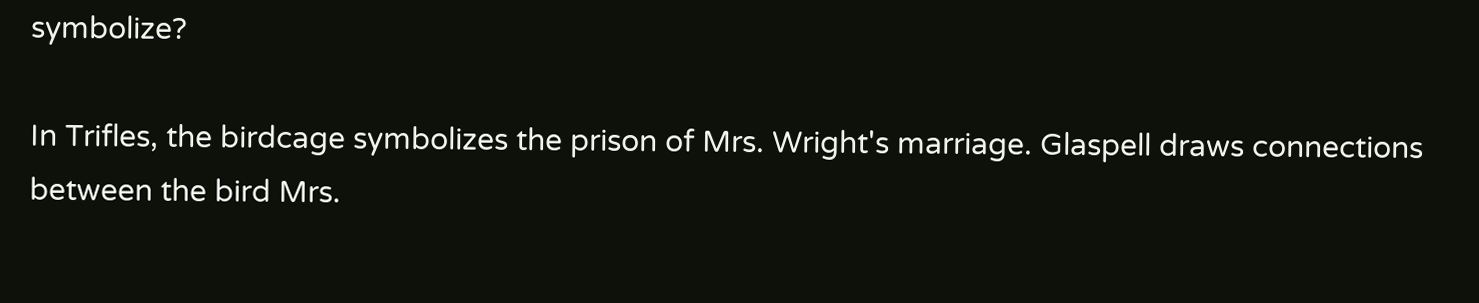symbolize?

In Trifles, the birdcage symbolizes the prison of Mrs. Wright's marriage. Glaspell draws connections between the bird Mrs.